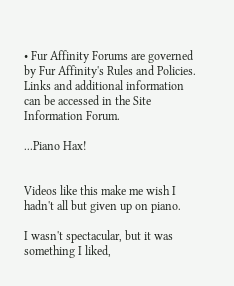• Fur Affinity Forums are governed by Fur Affinity's Rules and Policies. Links and additional information can be accessed in the Site Information Forum.

...Piano Hax!


Videos like this make me wish I hadn't all but given up on piano.

I wasn't spectacular, but it was something I liked,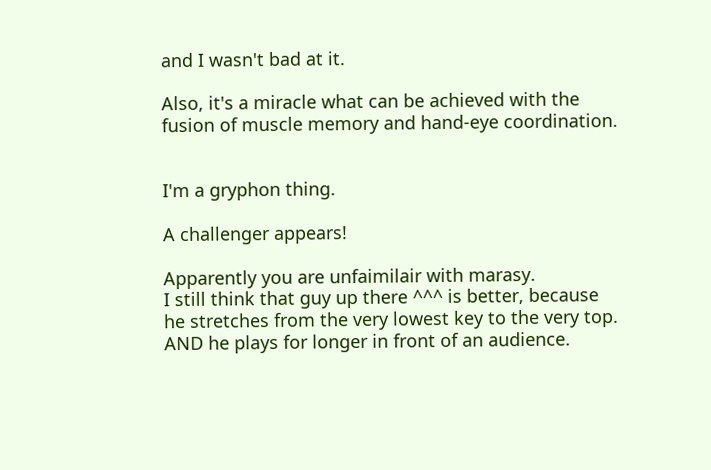and I wasn't bad at it.

Also, it's a miracle what can be achieved with the fusion of muscle memory and hand-eye coordination.


I'm a gryphon thing.

A challenger appears!

Apparently you are unfaimilair with marasy.
I still think that guy up there ^^^ is better, because he stretches from the very lowest key to the very top. AND he plays for longer in front of an audience.